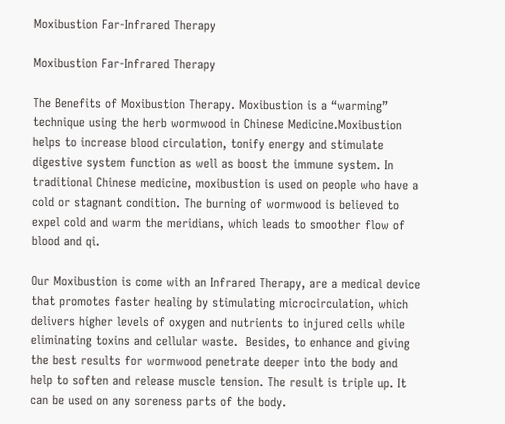Moxibustion Far-Infrared Therapy

Moxibustion Far-Infrared Therapy

The Benefits of Moxibustion Therapy. Moxibustion is a “warming” technique using the herb wormwood in Chinese Medicine.Moxibustion helps to increase blood circulation, tonify energy and stimulate digestive system function as well as boost the immune system. In traditional Chinese medicine, moxibustion is used on people who have a cold or stagnant condition. The burning of wormwood is believed to expel cold and warm the meridians, which leads to smoother flow of blood and qi.

Our Moxibustion is come with an Infrared Therapy, are a medical device that promotes faster healing by stimulating microcirculation, which delivers higher levels of oxygen and nutrients to injured cells while eliminating toxins and cellular waste.  Besides, to enhance and giving the best results for wormwood penetrate deeper into the body and help to soften and release muscle tension. The result is triple up. It can be used on any soreness parts of the body.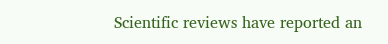Scientific reviews have reported an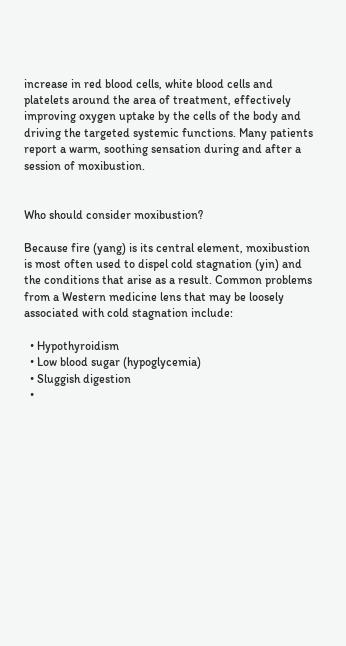increase in red blood cells, white blood cells and platelets around the area of treatment, effectively improving oxygen uptake by the cells of the body and driving the targeted systemic functions. Many patients report a warm, soothing sensation during and after a session of moxibustion.


Who should consider moxibustion?

Because fire (yang) is its central element, moxibustion is most often used to dispel cold stagnation (yin) and the conditions that arise as a result. Common problems from a Western medicine lens that may be loosely associated with cold stagnation include:

  • Hypothyroidism
  • Low blood sugar (hypoglycemia)
  • Sluggish digestion
  •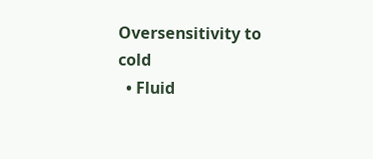Oversensitivity to cold
  • Fluid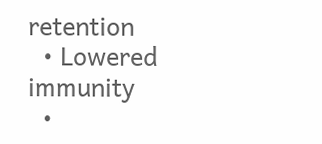retention
  • Lowered immunity
  •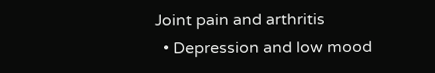Joint pain and arthritis
  • Depression and low mood